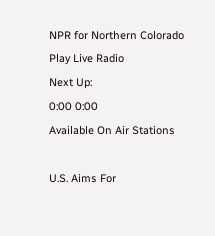NPR for Northern Colorado
Play Live Radio
Next Up:
0:00 0:00
Available On Air Stations

U.S. Aims For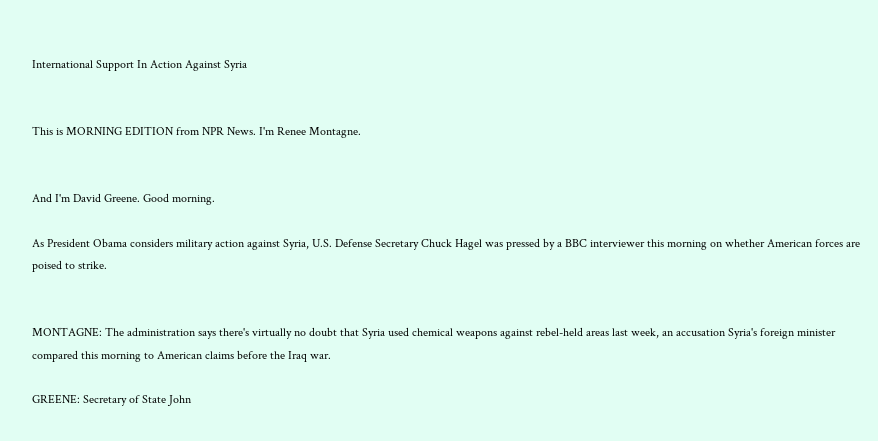International Support In Action Against Syria


This is MORNING EDITION from NPR News. I'm Renee Montagne.


And I'm David Greene. Good morning.

As President Obama considers military action against Syria, U.S. Defense Secretary Chuck Hagel was pressed by a BBC interviewer this morning on whether American forces are poised to strike.


MONTAGNE: The administration says there's virtually no doubt that Syria used chemical weapons against rebel-held areas last week, an accusation Syria's foreign minister compared this morning to American claims before the Iraq war.

GREENE: Secretary of State John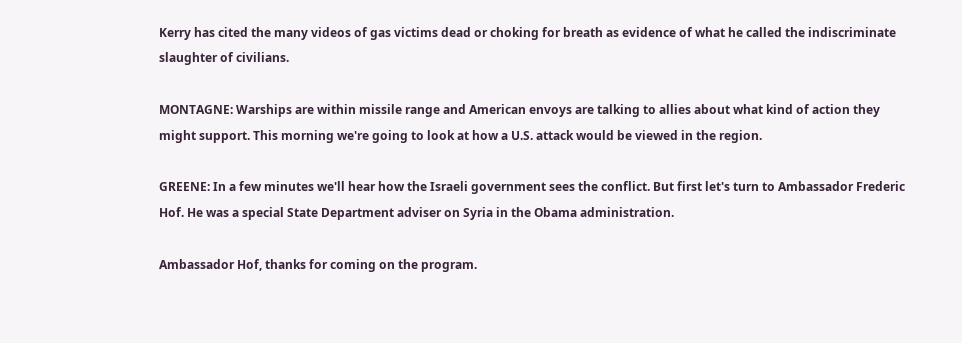Kerry has cited the many videos of gas victims dead or choking for breath as evidence of what he called the indiscriminate slaughter of civilians.

MONTAGNE: Warships are within missile range and American envoys are talking to allies about what kind of action they might support. This morning we're going to look at how a U.S. attack would be viewed in the region.

GREENE: In a few minutes we'll hear how the Israeli government sees the conflict. But first let's turn to Ambassador Frederic Hof. He was a special State Department adviser on Syria in the Obama administration.

Ambassador Hof, thanks for coming on the program.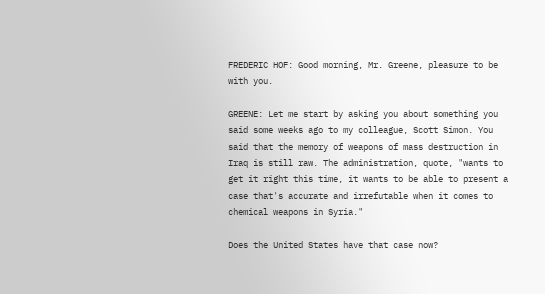FREDERIC HOF: Good morning, Mr. Greene, pleasure to be with you.

GREENE: Let me start by asking you about something you said some weeks ago to my colleague, Scott Simon. You said that the memory of weapons of mass destruction in Iraq is still raw. The administration, quote, "wants to get it right this time, it wants to be able to present a case that's accurate and irrefutable when it comes to chemical weapons in Syria."

Does the United States have that case now?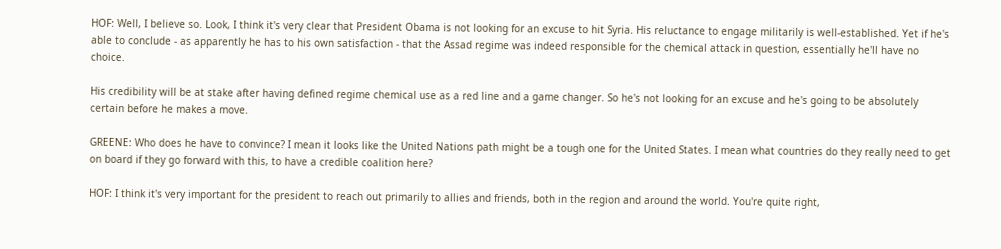HOF: Well, I believe so. Look, I think it's very clear that President Obama is not looking for an excuse to hit Syria. His reluctance to engage militarily is well-established. Yet if he's able to conclude - as apparently he has to his own satisfaction - that the Assad regime was indeed responsible for the chemical attack in question, essentially he'll have no choice.

His credibility will be at stake after having defined regime chemical use as a red line and a game changer. So he's not looking for an excuse and he's going to be absolutely certain before he makes a move.

GREENE: Who does he have to convince? I mean it looks like the United Nations path might be a tough one for the United States. I mean what countries do they really need to get on board if they go forward with this, to have a credible coalition here?

HOF: I think it's very important for the president to reach out primarily to allies and friends, both in the region and around the world. You're quite right,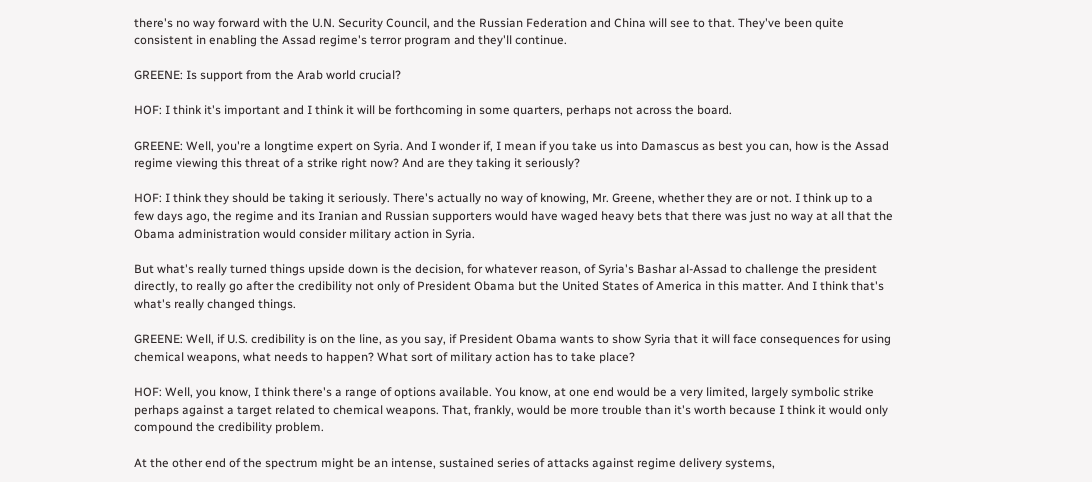there's no way forward with the U.N. Security Council, and the Russian Federation and China will see to that. They've been quite consistent in enabling the Assad regime's terror program and they'll continue.

GREENE: Is support from the Arab world crucial?

HOF: I think it's important and I think it will be forthcoming in some quarters, perhaps not across the board.

GREENE: Well, you're a longtime expert on Syria. And I wonder if, I mean if you take us into Damascus as best you can, how is the Assad regime viewing this threat of a strike right now? And are they taking it seriously?

HOF: I think they should be taking it seriously. There's actually no way of knowing, Mr. Greene, whether they are or not. I think up to a few days ago, the regime and its Iranian and Russian supporters would have waged heavy bets that there was just no way at all that the Obama administration would consider military action in Syria.

But what's really turned things upside down is the decision, for whatever reason, of Syria's Bashar al-Assad to challenge the president directly, to really go after the credibility not only of President Obama but the United States of America in this matter. And I think that's what's really changed things.

GREENE: Well, if U.S. credibility is on the line, as you say, if President Obama wants to show Syria that it will face consequences for using chemical weapons, what needs to happen? What sort of military action has to take place?

HOF: Well, you know, I think there's a range of options available. You know, at one end would be a very limited, largely symbolic strike perhaps against a target related to chemical weapons. That, frankly, would be more trouble than it's worth because I think it would only compound the credibility problem.

At the other end of the spectrum might be an intense, sustained series of attacks against regime delivery systems,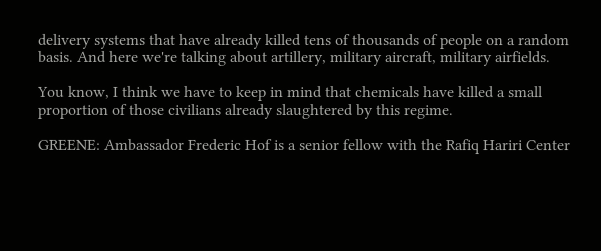delivery systems that have already killed tens of thousands of people on a random basis. And here we're talking about artillery, military aircraft, military airfields.

You know, I think we have to keep in mind that chemicals have killed a small proportion of those civilians already slaughtered by this regime.

GREENE: Ambassador Frederic Hof is a senior fellow with the Rafiq Hariri Center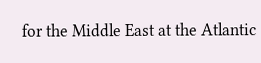for the Middle East at the Atlantic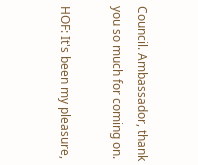Council. Ambassador, thank you so much for coming on.

HOF: It's been my pleasure,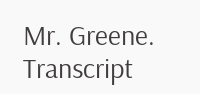Mr. Greene. Transcript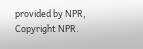provided by NPR, Copyright NPR.